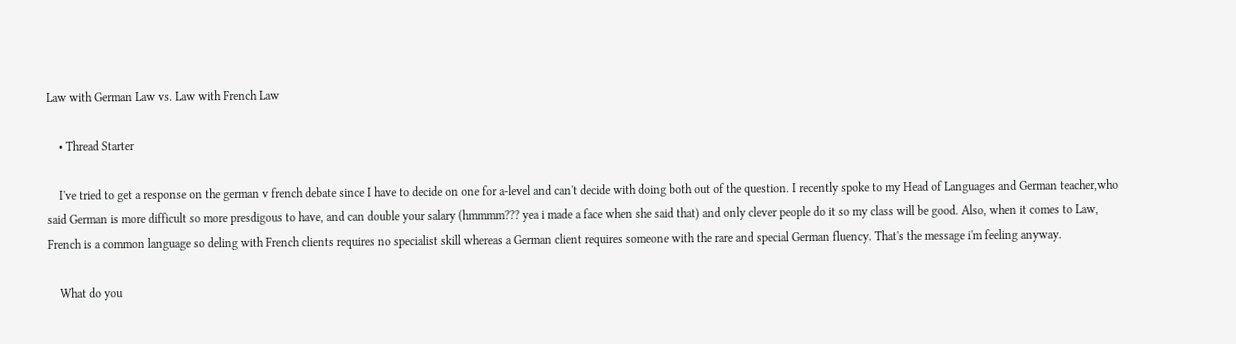Law with German Law vs. Law with French Law

    • Thread Starter

    I've tried to get a response on the german v french debate since I have to decide on one for a-level and can't decide with doing both out of the question. I recently spoke to my Head of Languages and German teacher,who said German is more difficult so more presdigous to have, and can double your salary (hmmmm??? yea i made a face when she said that) and only clever people do it so my class will be good. Also, when it comes to Law, French is a common language so deling with French clients requires no specialist skill whereas a German client requires someone with the rare and special German fluency. That's the message i'm feeling anyway.

    What do you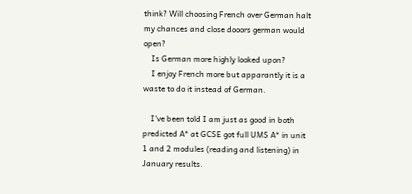think? Will choosing French over German halt my chances and close dooors german would open?
    Is German more highly looked upon?
    I enjoy French more but apparantly it is a waste to do it instead of German.

    I've been told I am just as good in both predicted A* at GCSE got full UMS A* in unit 1 and 2 modules (reading and listening) in January results.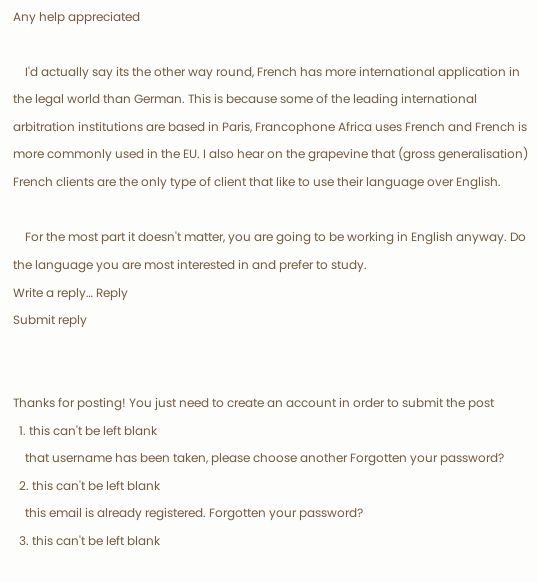Any help appreciated

    I'd actually say its the other way round, French has more international application in the legal world than German. This is because some of the leading international arbitration institutions are based in Paris, Francophone Africa uses French and French is more commonly used in the EU. I also hear on the grapevine that (gross generalisation) French clients are the only type of client that like to use their language over English.

    For the most part it doesn't matter, you are going to be working in English anyway. Do the language you are most interested in and prefer to study.
Write a reply… Reply
Submit reply


Thanks for posting! You just need to create an account in order to submit the post
  1. this can't be left blank
    that username has been taken, please choose another Forgotten your password?
  2. this can't be left blank
    this email is already registered. Forgotten your password?
  3. this can't be left blank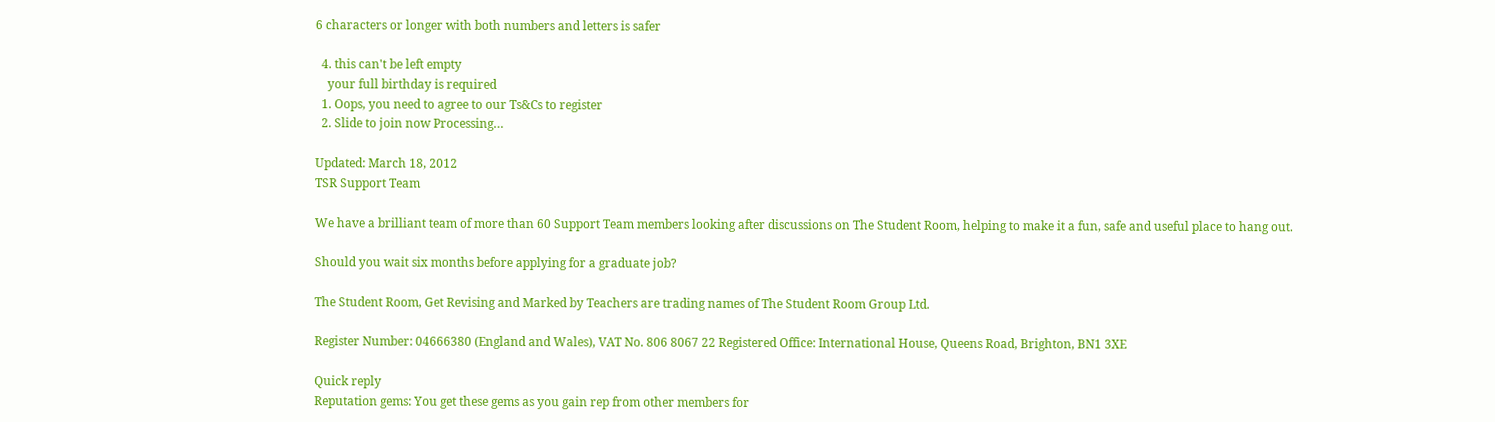6 characters or longer with both numbers and letters is safer

  4. this can't be left empty
    your full birthday is required
  1. Oops, you need to agree to our Ts&Cs to register
  2. Slide to join now Processing…

Updated: March 18, 2012
TSR Support Team

We have a brilliant team of more than 60 Support Team members looking after discussions on The Student Room, helping to make it a fun, safe and useful place to hang out.

Should you wait six months before applying for a graduate job?

The Student Room, Get Revising and Marked by Teachers are trading names of The Student Room Group Ltd.

Register Number: 04666380 (England and Wales), VAT No. 806 8067 22 Registered Office: International House, Queens Road, Brighton, BN1 3XE

Quick reply
Reputation gems: You get these gems as you gain rep from other members for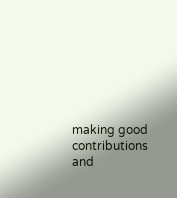making good contributions and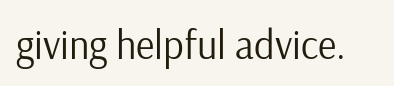giving helpful advice.